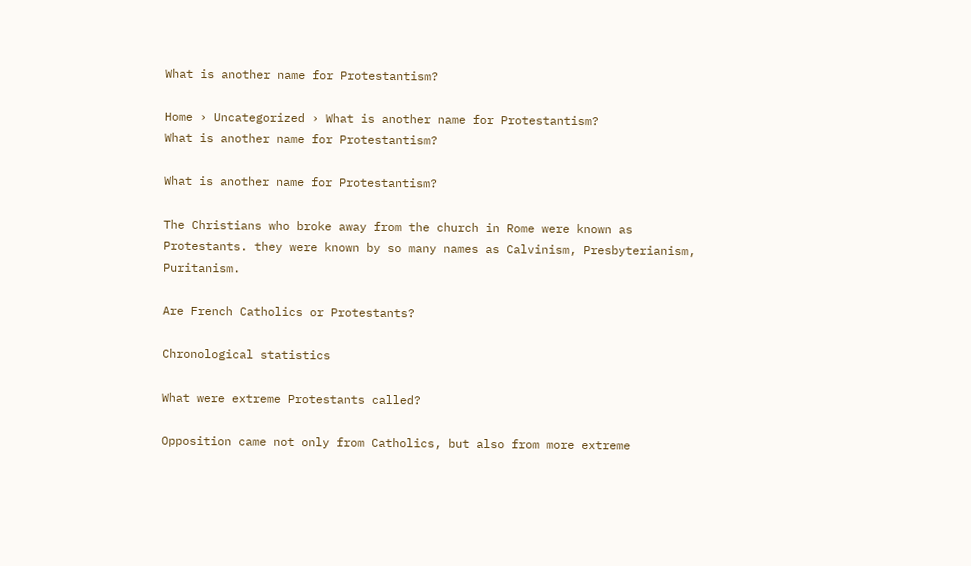What is another name for Protestantism?

Home › Uncategorized › What is another name for Protestantism?
What is another name for Protestantism?

What is another name for Protestantism?

The Christians who broke away from the church in Rome were known as Protestants. they were known by so many names as Calvinism, Presbyterianism, Puritanism.

Are French Catholics or Protestants?

Chronological statistics

What were extreme Protestants called?

Opposition came not only from Catholics, but also from more extreme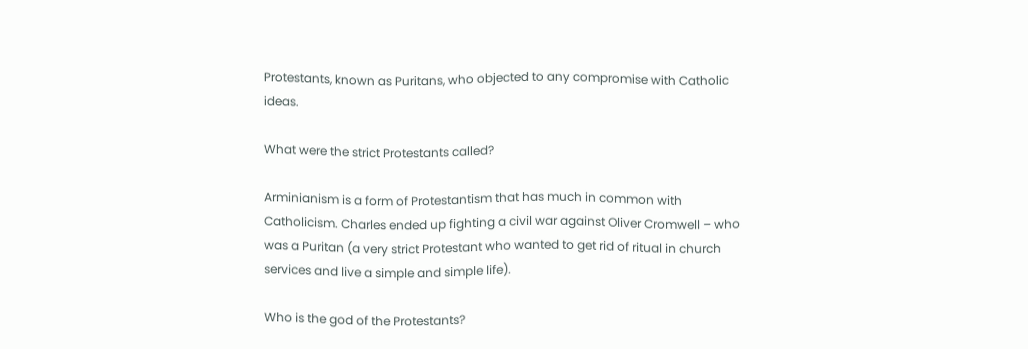Protestants, known as Puritans, who objected to any compromise with Catholic ideas.

What were the strict Protestants called?

Arminianism is a form of Protestantism that has much in common with Catholicism. Charles ended up fighting a civil war against Oliver Cromwell – who was a Puritan (a very strict Protestant who wanted to get rid of ritual in church services and live a simple and simple life).

Who is the god of the Protestants?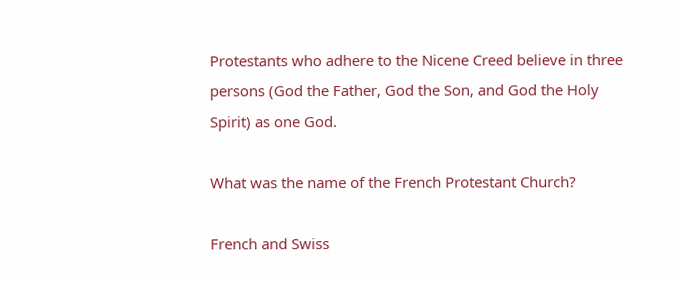Protestants who adhere to the Nicene Creed believe in three persons (God the Father, God the Son, and God the Holy Spirit) as one God.

What was the name of the French Protestant Church?

French and Swiss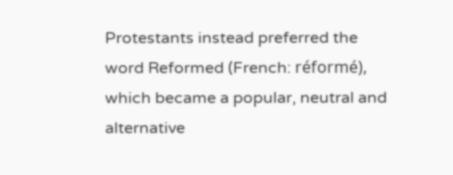Protestants instead preferred the word Reformed (French: réformé), which became a popular, neutral and alternative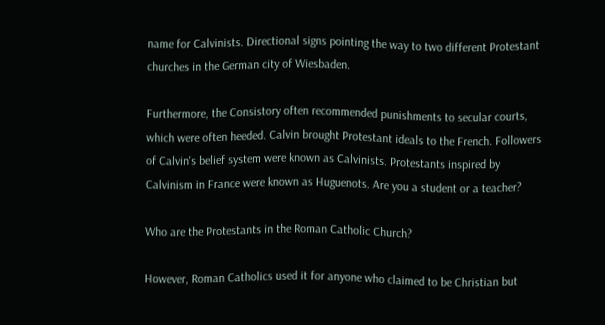name for Calvinists. Directional signs pointing the way to two different Protestant churches in the German city of Wiesbaden.

Furthermore, the Consistory often recommended punishments to secular courts, which were often heeded. Calvin brought Protestant ideals to the French. Followers of Calvin's belief system were known as Calvinists. Protestants inspired by Calvinism in France were known as Huguenots. Are you a student or a teacher?

Who are the Protestants in the Roman Catholic Church?

However, Roman Catholics used it for anyone who claimed to be Christian but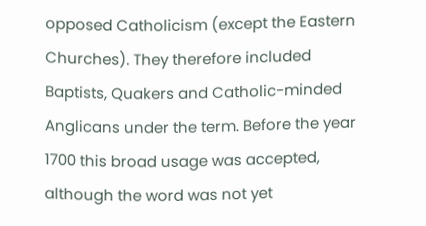opposed Catholicism (except the Eastern Churches). They therefore included Baptists, Quakers and Catholic-minded Anglicans under the term. Before the year 1700 this broad usage was accepted, although the word was not yet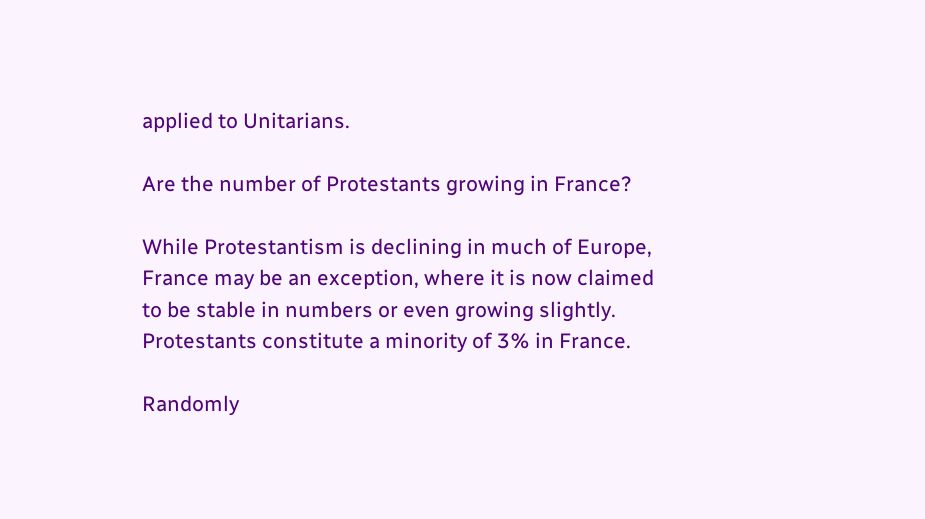applied to Unitarians.

Are the number of Protestants growing in France?

While Protestantism is declining in much of Europe, France may be an exception, where it is now claimed to be stable in numbers or even growing slightly. Protestants constitute a minority of 3% in France.

Randomly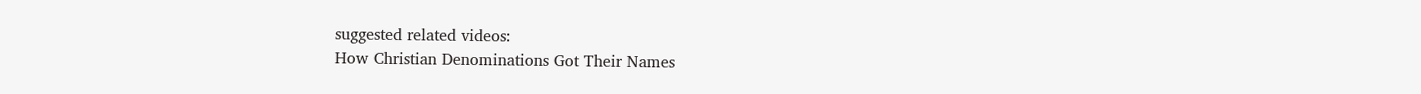suggested related videos:
How Christian Denominations Got Their Names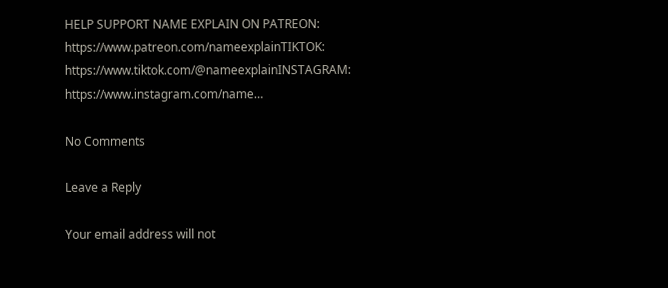HELP SUPPORT NAME EXPLAIN ON PATREON: https://www.patreon.com/nameexplainTIKTOK: https://www.tiktok.com/@nameexplainINSTAGRAM: https://www.instagram.com/name…

No Comments

Leave a Reply

Your email address will not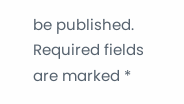be published. Required fields are marked *